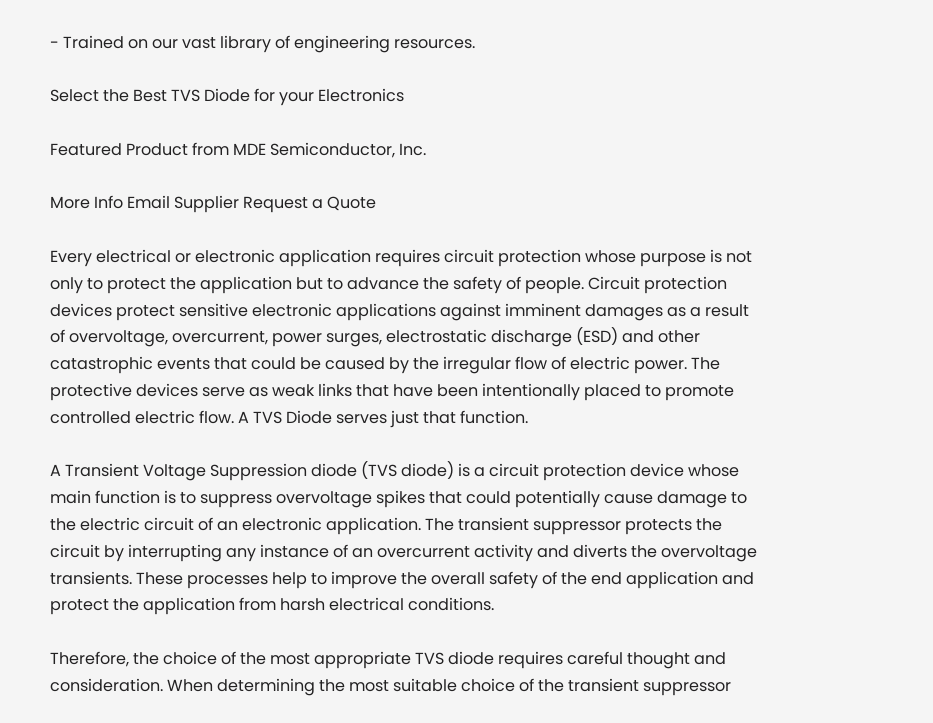- Trained on our vast library of engineering resources.

Select the Best TVS Diode for your Electronics

Featured Product from MDE Semiconductor, Inc.

More Info Email Supplier Request a Quote

Every electrical or electronic application requires circuit protection whose purpose is not only to protect the application but to advance the safety of people. Circuit protection devices protect sensitive electronic applications against imminent damages as a result of overvoltage, overcurrent, power surges, electrostatic discharge (ESD) and other catastrophic events that could be caused by the irregular flow of electric power. The protective devices serve as weak links that have been intentionally placed to promote controlled electric flow. A TVS Diode serves just that function.

A Transient Voltage Suppression diode (TVS diode) is a circuit protection device whose main function is to suppress overvoltage spikes that could potentially cause damage to the electric circuit of an electronic application. The transient suppressor protects the circuit by interrupting any instance of an overcurrent activity and diverts the overvoltage transients. These processes help to improve the overall safety of the end application and protect the application from harsh electrical conditions.

Therefore, the choice of the most appropriate TVS diode requires careful thought and consideration. When determining the most suitable choice of the transient suppressor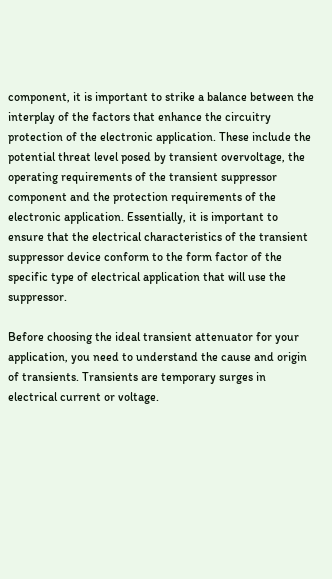component, it is important to strike a balance between the interplay of the factors that enhance the circuitry protection of the electronic application. These include the potential threat level posed by transient overvoltage, the operating requirements of the transient suppressor component and the protection requirements of the electronic application. Essentially, it is important to ensure that the electrical characteristics of the transient suppressor device conform to the form factor of the specific type of electrical application that will use the suppressor.

Before choosing the ideal transient attenuator for your application, you need to understand the cause and origin of transients. Transients are temporary surges in electrical current or voltage.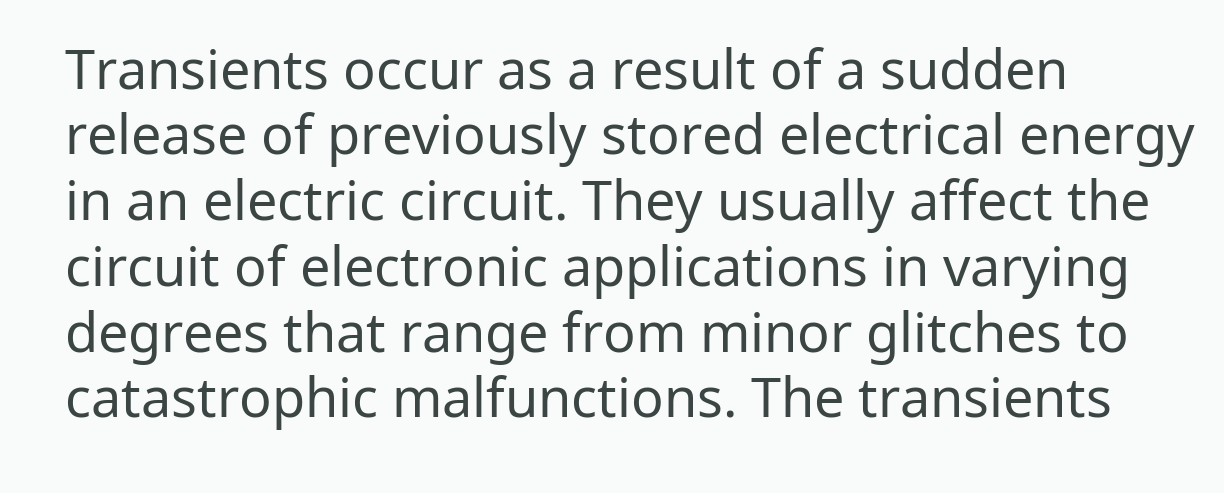Transients occur as a result of a sudden release of previously stored electrical energy in an electric circuit. They usually affect the circuit of electronic applications in varying degrees that range from minor glitches to catastrophic malfunctions. The transients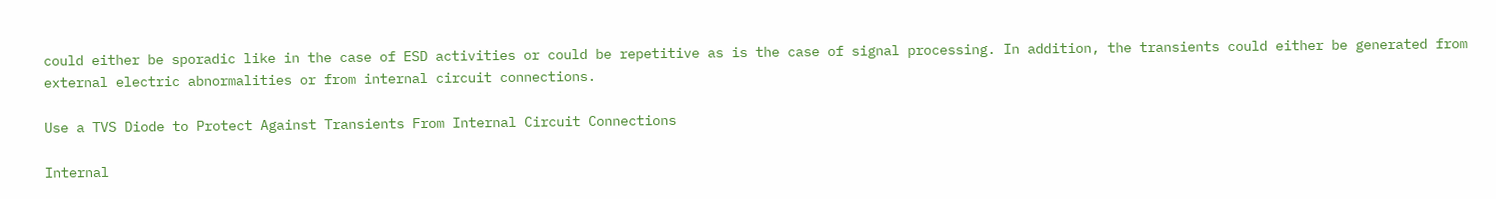could either be sporadic like in the case of ESD activities or could be repetitive as is the case of signal processing. In addition, the transients could either be generated from external electric abnormalities or from internal circuit connections.

Use a TVS Diode to Protect Against Transients From Internal Circuit Connections

Internal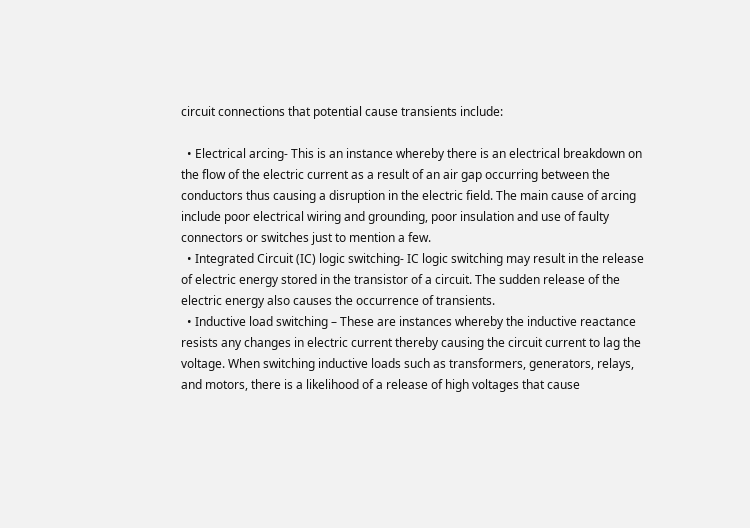circuit connections that potential cause transients include:

  • Electrical arcing- This is an instance whereby there is an electrical breakdown on the flow of the electric current as a result of an air gap occurring between the conductors thus causing a disruption in the electric field. The main cause of arcing include poor electrical wiring and grounding, poor insulation and use of faulty connectors or switches just to mention a few.
  • Integrated Circuit (IC) logic switching- IC logic switching may result in the release of electric energy stored in the transistor of a circuit. The sudden release of the electric energy also causes the occurrence of transients.
  • Inductive load switching – These are instances whereby the inductive reactance resists any changes in electric current thereby causing the circuit current to lag the voltage. When switching inductive loads such as transformers, generators, relays, and motors, there is a likelihood of a release of high voltages that cause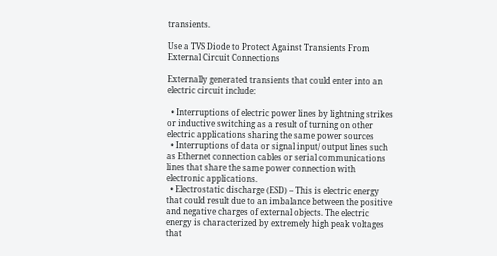transients.

Use a TVS Diode to Protect Against Transients From External Circuit Connections

Externally generated transients that could enter into an electric circuit include:

  • Interruptions of electric power lines by lightning strikes or inductive switching as a result of turning on other electric applications sharing the same power sources
  • Interruptions of data or signal input/ output lines such as Ethernet connection cables or serial communications lines that share the same power connection with electronic applications.
  • Electrostatic discharge (ESD) – This is electric energy that could result due to an imbalance between the positive and negative charges of external objects. The electric energy is characterized by extremely high peak voltages that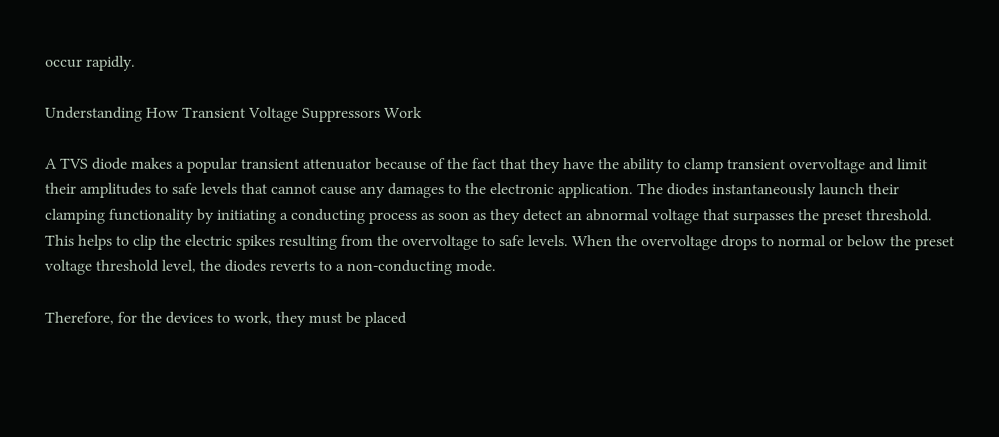occur rapidly.

Understanding How Transient Voltage Suppressors Work

A TVS diode makes a popular transient attenuator because of the fact that they have the ability to clamp transient overvoltage and limit their amplitudes to safe levels that cannot cause any damages to the electronic application. The diodes instantaneously launch their clamping functionality by initiating a conducting process as soon as they detect an abnormal voltage that surpasses the preset threshold. This helps to clip the electric spikes resulting from the overvoltage to safe levels. When the overvoltage drops to normal or below the preset voltage threshold level, the diodes reverts to a non-conducting mode.

Therefore, for the devices to work, they must be placed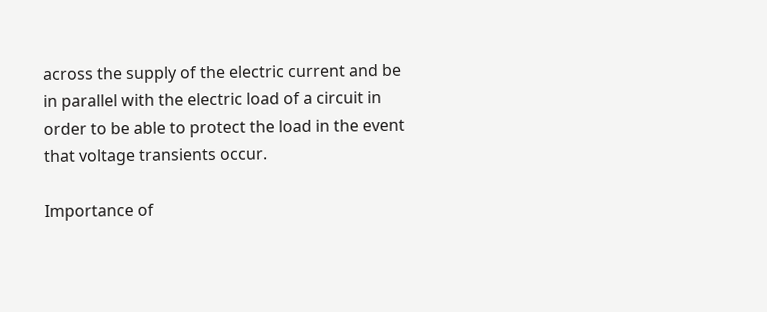across the supply of the electric current and be in parallel with the electric load of a circuit in order to be able to protect the load in the event that voltage transients occur.

Importance of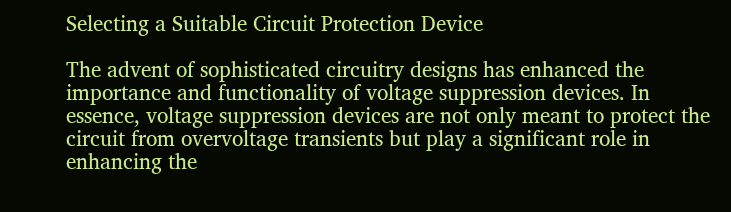Selecting a Suitable Circuit Protection Device

The advent of sophisticated circuitry designs has enhanced the importance and functionality of voltage suppression devices. In essence, voltage suppression devices are not only meant to protect the circuit from overvoltage transients but play a significant role in enhancing the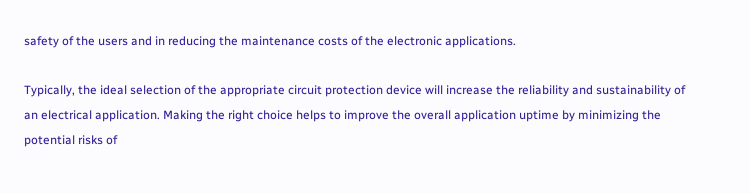safety of the users and in reducing the maintenance costs of the electronic applications.

Typically, the ideal selection of the appropriate circuit protection device will increase the reliability and sustainability of an electrical application. Making the right choice helps to improve the overall application uptime by minimizing the potential risks of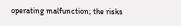operating malfunction; the risks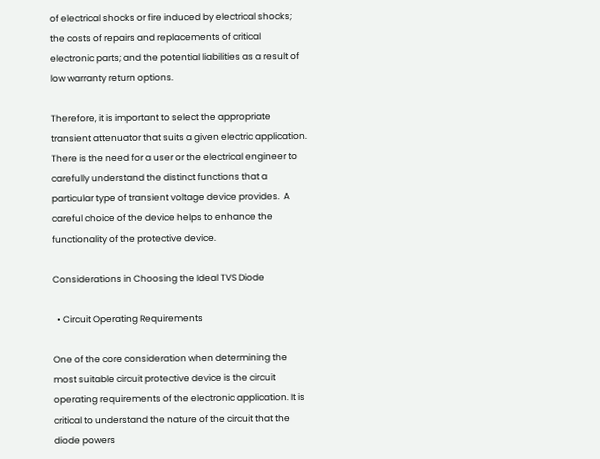of electrical shocks or fire induced by electrical shocks; the costs of repairs and replacements of critical electronic parts; and the potential liabilities as a result of low warranty return options.

Therefore, it is important to select the appropriate transient attenuator that suits a given electric application. There is the need for a user or the electrical engineer to carefully understand the distinct functions that a particular type of transient voltage device provides.  A careful choice of the device helps to enhance the functionality of the protective device.

Considerations in Choosing the Ideal TVS Diode

  • Circuit Operating Requirements

One of the core consideration when determining the most suitable circuit protective device is the circuit operating requirements of the electronic application. It is critical to understand the nature of the circuit that the diode powers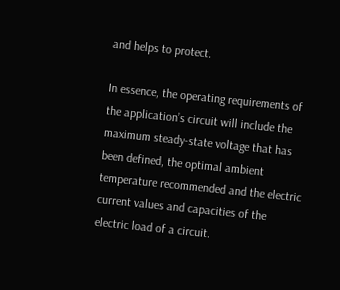and helps to protect.

In essence, the operating requirements of the application’s circuit will include the maximum steady-state voltage that has been defined, the optimal ambient temperature recommended and the electric current values and capacities of the electric load of a circuit.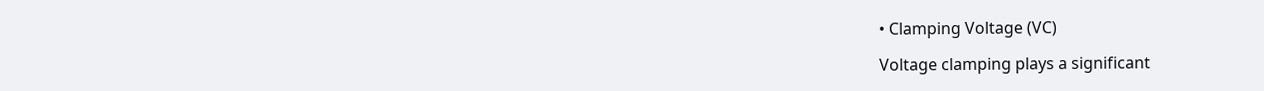• Clamping Voltage (VC)

Voltage clamping plays a significant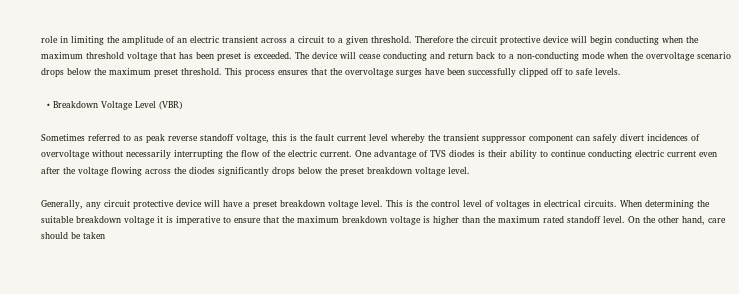role in limiting the amplitude of an electric transient across a circuit to a given threshold. Therefore the circuit protective device will begin conducting when the maximum threshold voltage that has been preset is exceeded. The device will cease conducting and return back to a non-conducting mode when the overvoltage scenario drops below the maximum preset threshold. This process ensures that the overvoltage surges have been successfully clipped off to safe levels.

  • Breakdown Voltage Level (VBR)

Sometimes referred to as peak reverse standoff voltage, this is the fault current level whereby the transient suppressor component can safely divert incidences of overvoltage without necessarily interrupting the flow of the electric current. One advantage of TVS diodes is their ability to continue conducting electric current even after the voltage flowing across the diodes significantly drops below the preset breakdown voltage level.

Generally, any circuit protective device will have a preset breakdown voltage level. This is the control level of voltages in electrical circuits. When determining the suitable breakdown voltage it is imperative to ensure that the maximum breakdown voltage is higher than the maximum rated standoff level. On the other hand, care should be taken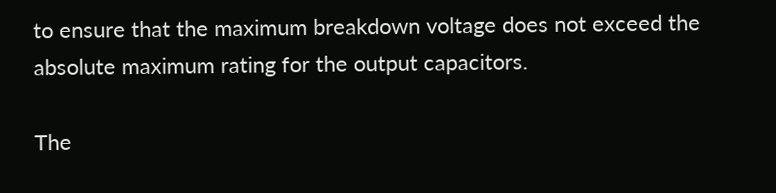to ensure that the maximum breakdown voltage does not exceed the absolute maximum rating for the output capacitors.

The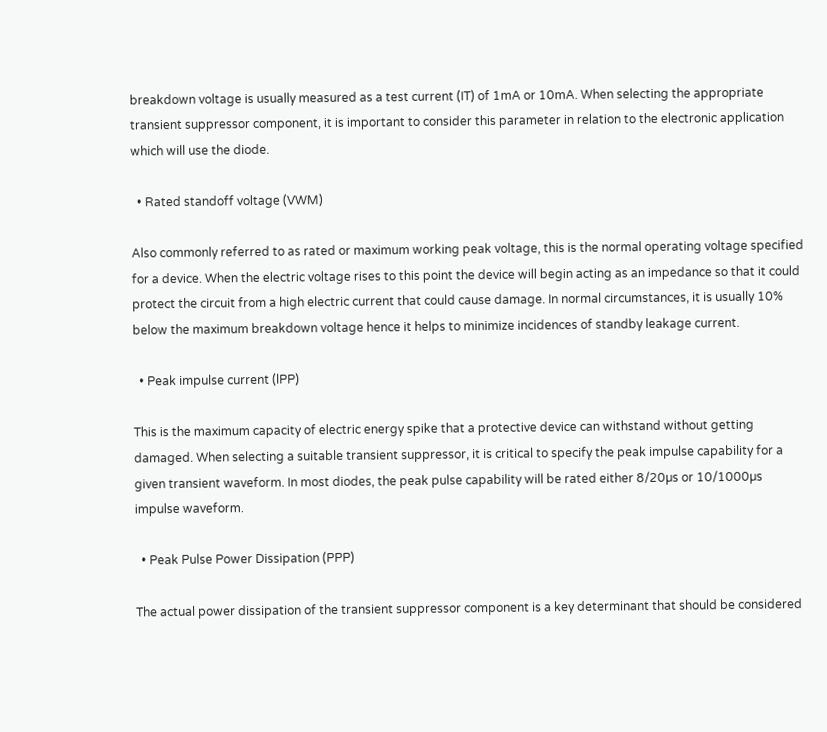breakdown voltage is usually measured as a test current (IT) of 1mA or 10mA. When selecting the appropriate transient suppressor component, it is important to consider this parameter in relation to the electronic application which will use the diode.

  • Rated standoff voltage (VWM)

Also commonly referred to as rated or maximum working peak voltage, this is the normal operating voltage specified for a device. When the electric voltage rises to this point the device will begin acting as an impedance so that it could protect the circuit from a high electric current that could cause damage. In normal circumstances, it is usually 10% below the maximum breakdown voltage hence it helps to minimize incidences of standby leakage current.

  • Peak impulse current (lPP)

This is the maximum capacity of electric energy spike that a protective device can withstand without getting damaged. When selecting a suitable transient suppressor, it is critical to specify the peak impulse capability for a given transient waveform. In most diodes, the peak pulse capability will be rated either 8/20µs or 10/1000µs impulse waveform.

  • Peak Pulse Power Dissipation (PPP)

The actual power dissipation of the transient suppressor component is a key determinant that should be considered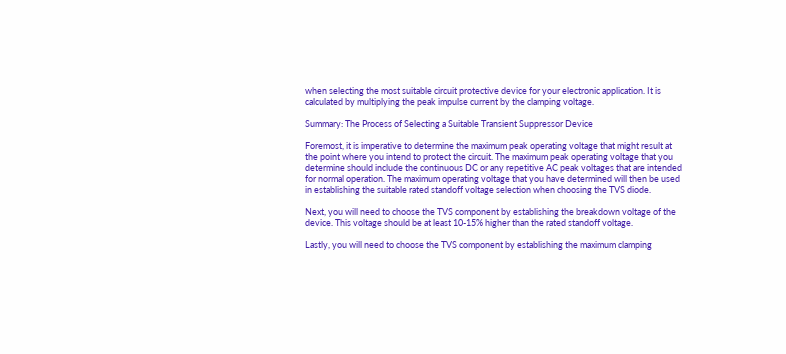when selecting the most suitable circuit protective device for your electronic application. It is calculated by multiplying the peak impulse current by the clamping voltage.

Summary: The Process of Selecting a Suitable Transient Suppressor Device

Foremost, it is imperative to determine the maximum peak operating voltage that might result at the point where you intend to protect the circuit. The maximum peak operating voltage that you determine should include the continuous DC or any repetitive AC peak voltages that are intended for normal operation. The maximum operating voltage that you have determined will then be used in establishing the suitable rated standoff voltage selection when choosing the TVS diode.

Next, you will need to choose the TVS component by establishing the breakdown voltage of the device. This voltage should be at least 10-15% higher than the rated standoff voltage.

Lastly, you will need to choose the TVS component by establishing the maximum clamping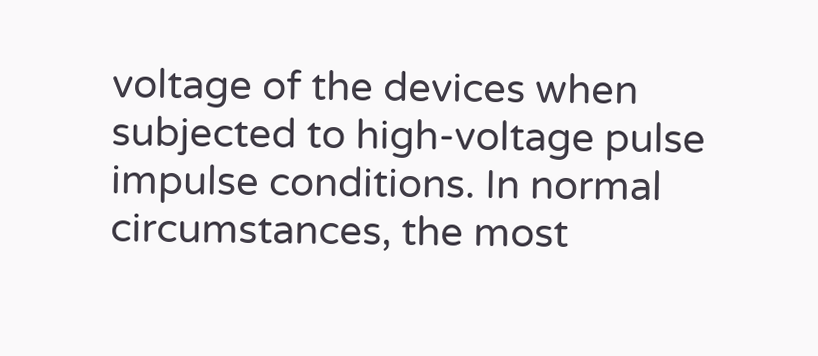voltage of the devices when subjected to high-voltage pulse impulse conditions. In normal circumstances, the most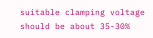suitable clamping voltage should be about 35-30%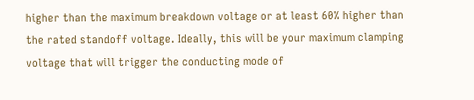higher than the maximum breakdown voltage or at least 60% higher than the rated standoff voltage. Ideally, this will be your maximum clamping voltage that will trigger the conducting mode of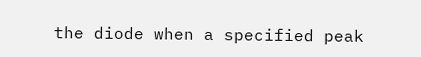the diode when a specified peak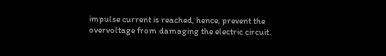impulse current is reached, hence, prevent the overvoltage from damaging the electric circuit.